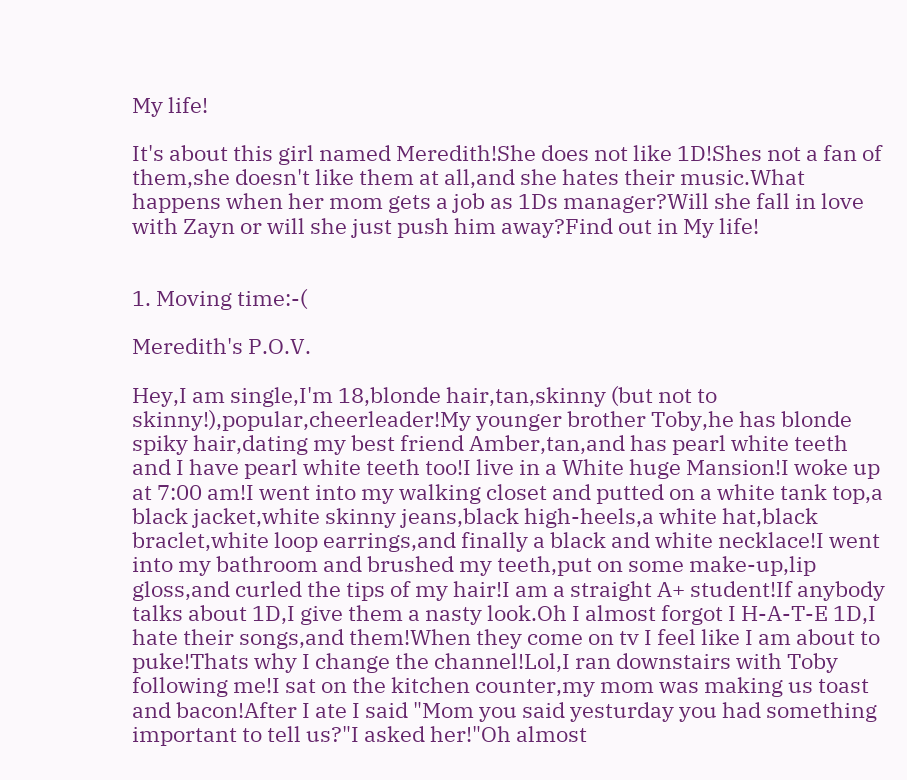My life!

It's about this girl named Meredith!She does not like 1D!Shes not a fan of them,she doesn't like them at all,and she hates their music.What happens when her mom gets a job as 1Ds manager?Will she fall in love with Zayn or will she just push him away?Find out in My life!


1. Moving time:-(

Meredith's P.O.V.

Hey,I am single,I'm 18,blonde hair,tan,skinny (but not to skinny!),popular,cheerleader!My younger brother Toby,he has blonde spiky hair,dating my best friend Amber,tan,and has pearl white teeth and I have pearl white teeth too!I live in a White huge Mansion!I woke up at 7:00 am!I went into my walking closet and putted on a white tank top,a black jacket,white skinny jeans,black high-heels,a white hat,black braclet,white loop earrings,and finally a black and white necklace!I went into my bathroom and brushed my teeth,put on some make-up,lip gloss,and curled the tips of my hair!I am a straight A+ student!If anybody talks about 1D,I give them a nasty look.Oh I almost forgot I H-A-T-E 1D,I hate their songs,and them!When they come on tv I feel like I am about to puke!Thats why I change the channel!Lol,I ran downstairs with Toby following me!I sat on the kitchen counter,my mom was making us toast and bacon!After I ate I said "Mom you said yesturday you had something important to tell us?"I asked her!"Oh almost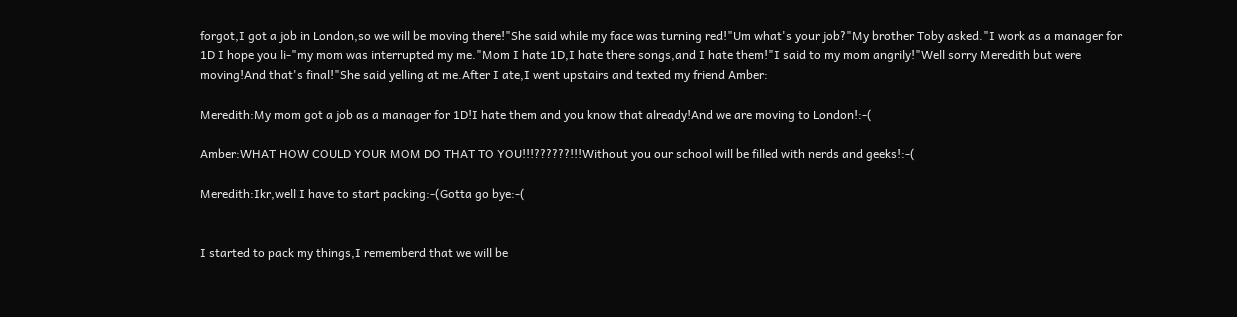forgot,I got a job in London,so we will be moving there!"She said while my face was turning red!"Um what's your job?"My brother Toby asked."I work as a manager for 1D I hope you li-"my mom was interrupted my me."Mom I hate 1D,I hate there songs,and I hate them!"I said to my mom angrily!"Well sorry Meredith but were moving!And that's final!"She said yelling at me.After I ate,I went upstairs and texted my friend Amber:

Meredith:My mom got a job as a manager for 1D!I hate them and you know that already!And we are moving to London!:-(

Amber:WHAT HOW COULD YOUR MOM DO THAT TO YOU!!!??????!!!Without you our school will be filled with nerds and geeks!:-(

Meredith:Ikr,well I have to start packing:-(Gotta go bye:-(


I started to pack my things,I rememberd that we will be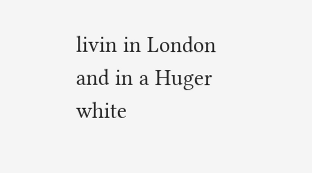livin in London and in a Huger white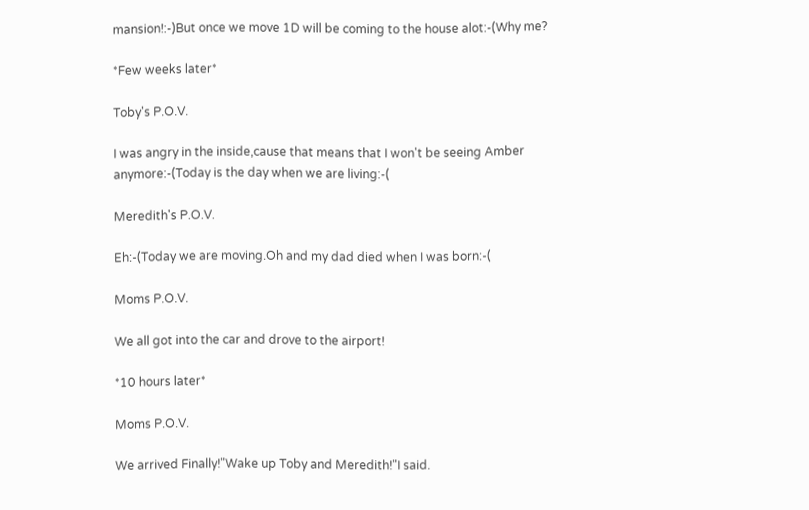mansion!:-)But once we move 1D will be coming to the house alot:-(Why me?

*Few weeks later*

Toby's P.O.V.

I was angry in the inside,cause that means that I won't be seeing Amber anymore:-(Today is the day when we are living:-(

Meredith's P.O.V.

Eh:-(Today we are moving.Oh and my dad died when I was born:-(

Moms P.O.V.

We all got into the car and drove to the airport!

*10 hours later*

Moms P.O.V.

We arrived Finally!"Wake up Toby and Meredith!"I said.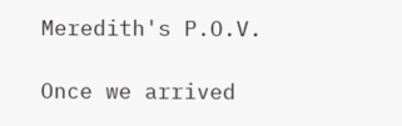Meredith's P.O.V.

Once we arrived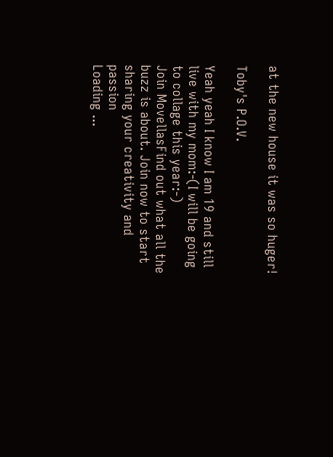at the new house it was so huger!

Toby's P.O.V.

Yeah yeah I know I am 19 and still live with my mom:-(I will be going to collage this year:-)
Join MovellasFind out what all the buzz is about. Join now to start sharing your creativity and passion
Loading ...